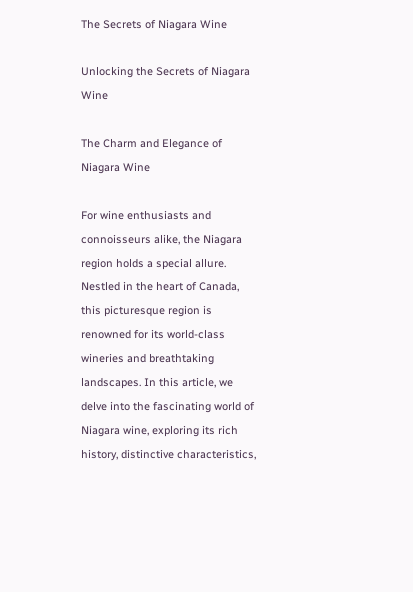The Secrets of Niagara Wine

Unlocking the Secrets of Niagara Wine

The Charm and Elegance of Niagara Wine

For wine enthusiasts and connoisseurs alike, the Niagara region holds a special allure. Nestled in the heart of Canada, this picturesque region is renowned for its world-class wineries and breathtaking landscapes. In this article, we delve into the fascinating world of Niagara wine, exploring its rich history, distinctive characteristics,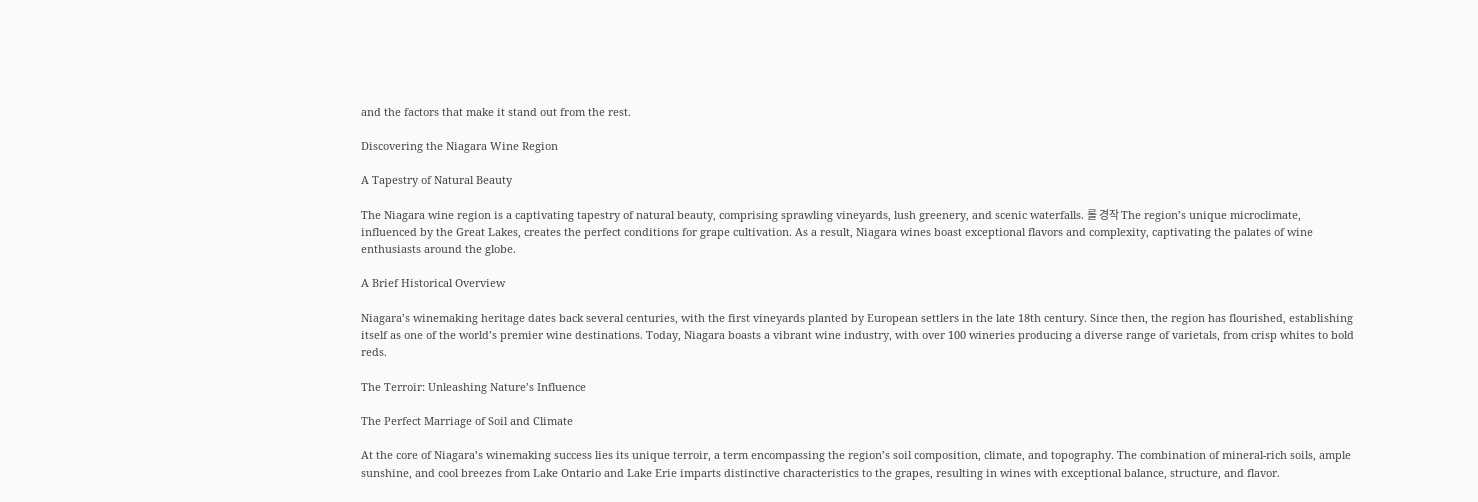and the factors that make it stand out from the rest.

Discovering the Niagara Wine Region

A Tapestry of Natural Beauty

The Niagara wine region is a captivating tapestry of natural beauty, comprising sprawling vineyards, lush greenery, and scenic waterfalls. 롤 경작 The region’s unique microclimate, influenced by the Great Lakes, creates the perfect conditions for grape cultivation. As a result, Niagara wines boast exceptional flavors and complexity, captivating the palates of wine enthusiasts around the globe.

A Brief Historical Overview

Niagara’s winemaking heritage dates back several centuries, with the first vineyards planted by European settlers in the late 18th century. Since then, the region has flourished, establishing itself as one of the world’s premier wine destinations. Today, Niagara boasts a vibrant wine industry, with over 100 wineries producing a diverse range of varietals, from crisp whites to bold reds.

The Terroir: Unleashing Nature’s Influence

The Perfect Marriage of Soil and Climate

At the core of Niagara’s winemaking success lies its unique terroir, a term encompassing the region’s soil composition, climate, and topography. The combination of mineral-rich soils, ample sunshine, and cool breezes from Lake Ontario and Lake Erie imparts distinctive characteristics to the grapes, resulting in wines with exceptional balance, structure, and flavor.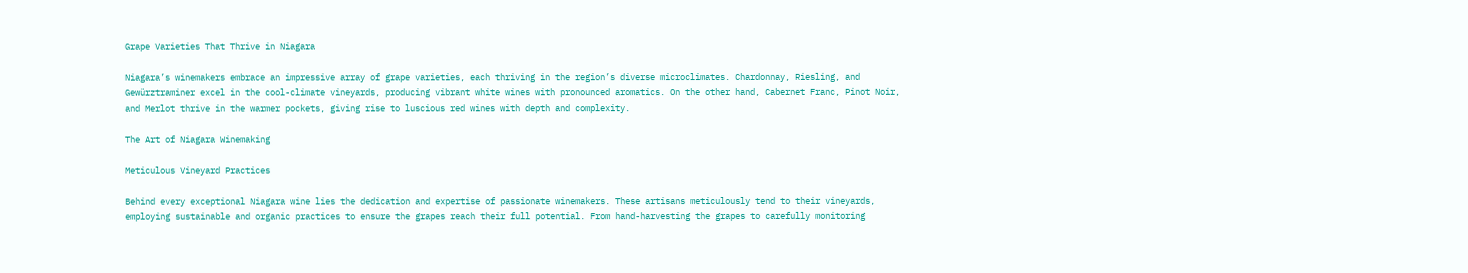Grape Varieties That Thrive in Niagara

Niagara’s winemakers embrace an impressive array of grape varieties, each thriving in the region’s diverse microclimates. Chardonnay, Riesling, and Gewürztraminer excel in the cool-climate vineyards, producing vibrant white wines with pronounced aromatics. On the other hand, Cabernet Franc, Pinot Noir, and Merlot thrive in the warmer pockets, giving rise to luscious red wines with depth and complexity.

The Art of Niagara Winemaking

Meticulous Vineyard Practices

Behind every exceptional Niagara wine lies the dedication and expertise of passionate winemakers. These artisans meticulously tend to their vineyards, employing sustainable and organic practices to ensure the grapes reach their full potential. From hand-harvesting the grapes to carefully monitoring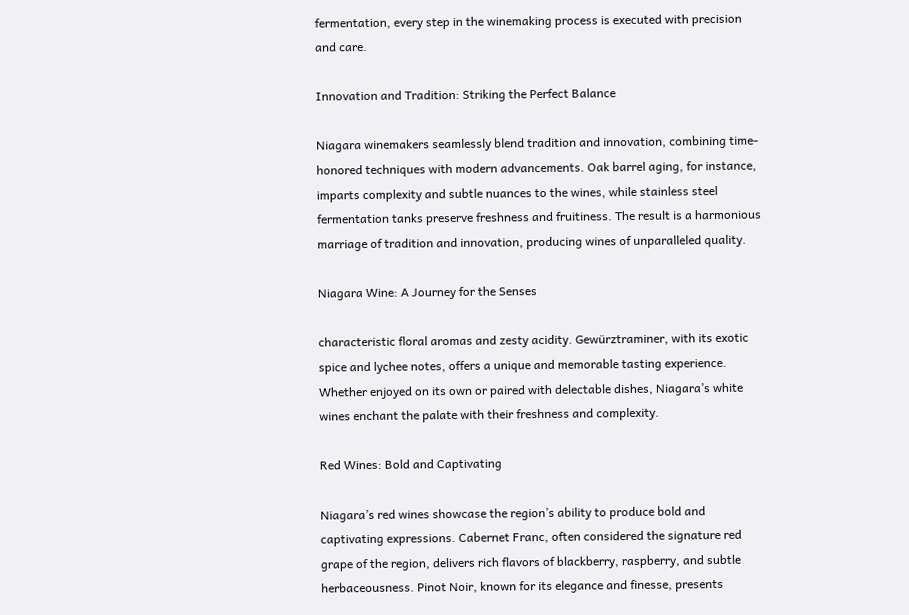fermentation, every step in the winemaking process is executed with precision and care.

Innovation and Tradition: Striking the Perfect Balance

Niagara winemakers seamlessly blend tradition and innovation, combining time-honored techniques with modern advancements. Oak barrel aging, for instance, imparts complexity and subtle nuances to the wines, while stainless steel fermentation tanks preserve freshness and fruitiness. The result is a harmonious marriage of tradition and innovation, producing wines of unparalleled quality.

Niagara Wine: A Journey for the Senses

characteristic floral aromas and zesty acidity. Gewürztraminer, with its exotic spice and lychee notes, offers a unique and memorable tasting experience. Whether enjoyed on its own or paired with delectable dishes, Niagara’s white wines enchant the palate with their freshness and complexity.

Red Wines: Bold and Captivating

Niagara’s red wines showcase the region’s ability to produce bold and captivating expressions. Cabernet Franc, often considered the signature red grape of the region, delivers rich flavors of blackberry, raspberry, and subtle herbaceousness. Pinot Noir, known for its elegance and finesse, presents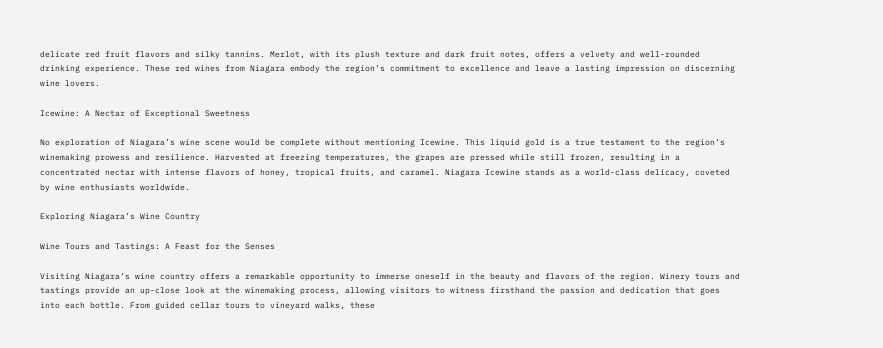delicate red fruit flavors and silky tannins. Merlot, with its plush texture and dark fruit notes, offers a velvety and well-rounded drinking experience. These red wines from Niagara embody the region’s commitment to excellence and leave a lasting impression on discerning wine lovers.

Icewine: A Nectar of Exceptional Sweetness

No exploration of Niagara’s wine scene would be complete without mentioning Icewine. This liquid gold is a true testament to the region’s winemaking prowess and resilience. Harvested at freezing temperatures, the grapes are pressed while still frozen, resulting in a concentrated nectar with intense flavors of honey, tropical fruits, and caramel. Niagara Icewine stands as a world-class delicacy, coveted by wine enthusiasts worldwide.

Exploring Niagara’s Wine Country

Wine Tours and Tastings: A Feast for the Senses

Visiting Niagara’s wine country offers a remarkable opportunity to immerse oneself in the beauty and flavors of the region. Winery tours and tastings provide an up-close look at the winemaking process, allowing visitors to witness firsthand the passion and dedication that goes into each bottle. From guided cellar tours to vineyard walks, these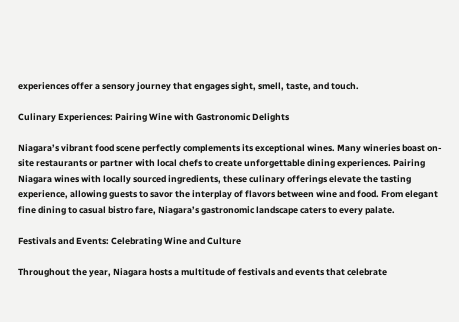experiences offer a sensory journey that engages sight, smell, taste, and touch.

Culinary Experiences: Pairing Wine with Gastronomic Delights

Niagara’s vibrant food scene perfectly complements its exceptional wines. Many wineries boast on-site restaurants or partner with local chefs to create unforgettable dining experiences. Pairing Niagara wines with locally sourced ingredients, these culinary offerings elevate the tasting experience, allowing guests to savor the interplay of flavors between wine and food. From elegant fine dining to casual bistro fare, Niagara’s gastronomic landscape caters to every palate.

Festivals and Events: Celebrating Wine and Culture

Throughout the year, Niagara hosts a multitude of festivals and events that celebrate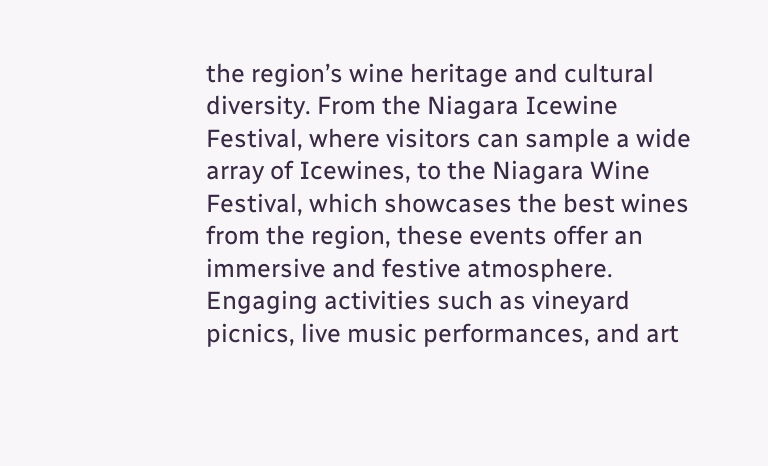the region’s wine heritage and cultural diversity. From the Niagara Icewine Festival, where visitors can sample a wide array of Icewines, to the Niagara Wine Festival, which showcases the best wines from the region, these events offer an immersive and festive atmosphere. Engaging activities such as vineyard picnics, live music performances, and art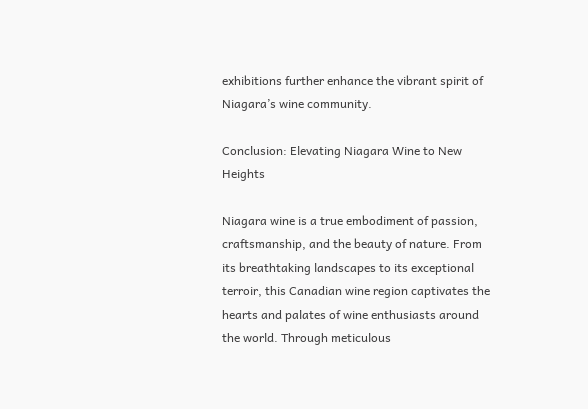exhibitions further enhance the vibrant spirit of Niagara’s wine community.

Conclusion: Elevating Niagara Wine to New Heights

Niagara wine is a true embodiment of passion, craftsmanship, and the beauty of nature. From its breathtaking landscapes to its exceptional terroir, this Canadian wine region captivates the hearts and palates of wine enthusiasts around the world. Through meticulous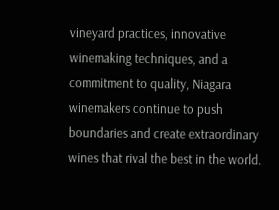vineyard practices, innovative winemaking techniques, and a commitment to quality, Niagara winemakers continue to push boundaries and create extraordinary wines that rival the best in the world.